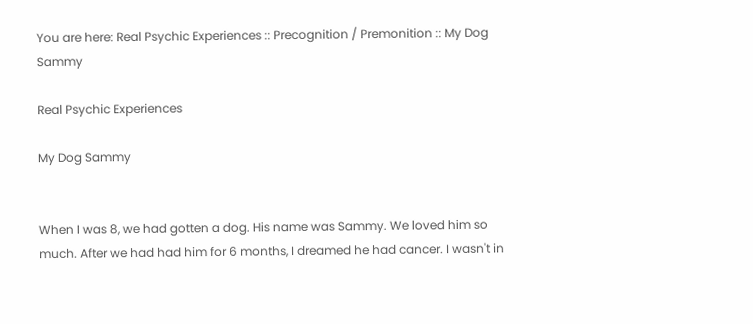You are here: Real Psychic Experiences :: Precognition / Premonition :: My Dog Sammy

Real Psychic Experiences

My Dog Sammy


When I was 8, we had gotten a dog. His name was Sammy. We loved him so much. After we had had him for 6 months, I dreamed he had cancer. I wasn't in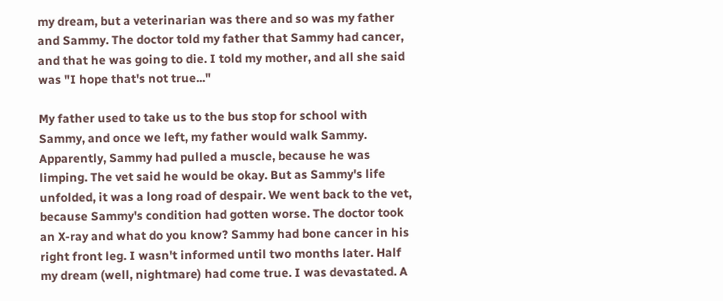my dream, but a veterinarian was there and so was my father and Sammy. The doctor told my father that Sammy had cancer, and that he was going to die. I told my mother, and all she said was "I hope that's not true..."

My father used to take us to the bus stop for school with Sammy, and once we left, my father would walk Sammy. Apparently, Sammy had pulled a muscle, because he was limping. The vet said he would be okay. But as Sammy's life unfolded, it was a long road of despair. We went back to the vet, because Sammy's condition had gotten worse. The doctor took an X-ray and what do you know? Sammy had bone cancer in his right front leg. I wasn't informed until two months later. Half my dream (well, nightmare) had come true. I was devastated. A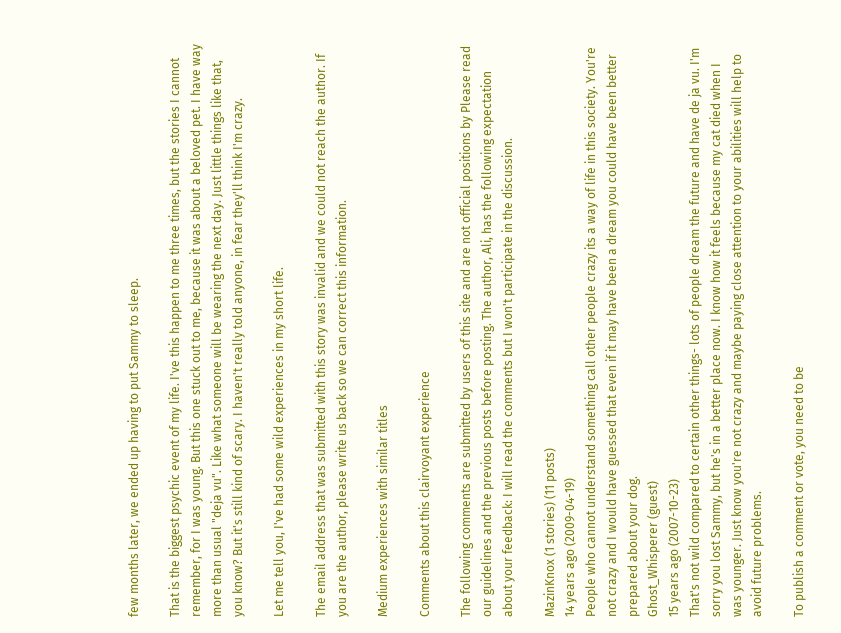few months later, we ended up having to put Sammy to sleep.

That is the biggest psychic event of my life. I've this happen to me three times, but the stories I cannot remember, for I was young. But this one stuck out to me, because it was about a beloved pet. I have way more than usual "deja vu". Like what someone will be wearing the next day. Just little things like that, you know? But it's still kind of scary. I haven't really told anyone, in fear they'll think I'm crazy.

Let me tell you, I've had some wild experiences in my short life.

The email address that was submitted with this story was invalid and we could not reach the author. If you are the author, please write us back so we can correct this information.

Medium experiences with similar titles

Comments about this clairvoyant experience

The following comments are submitted by users of this site and are not official positions by Please read our guidelines and the previous posts before posting. The author, Ali, has the following expectation about your feedback: I will read the comments but I won't participate in the discussion.

MazinKnox (1 stories) (11 posts)
14 years ago (2009-04-19)
People who cannot understand something call other people crazy its a way of life in this society. You're not crazy and I would have guessed that even if it may have been a dream you could have been better prepared about your dog.
Ghost_Whisperer (guest)
15 years ago (2007-10-23)
That's not wild compared to certain other things- lots of people dream the future and have de ja vu. I'm sorry you lost Sammy, but he's in a better place now. I know how it feels because my cat died when I was younger. Just know you're not crazy and maybe paying close attention to your abilities will help to avoid future problems.

To publish a comment or vote, you need to be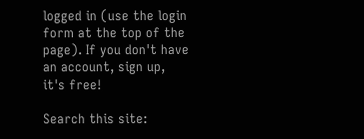logged in (use the login form at the top of the page). If you don't have an account, sign up, it's free!

Search this site: